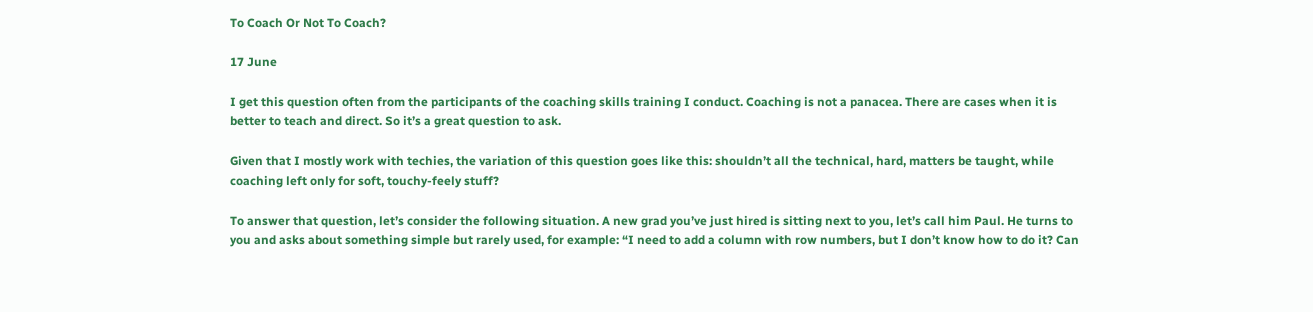To Coach Or Not To Coach?

17 June

I get this question often from the participants of the coaching skills training I conduct. Coaching is not a panacea. There are cases when it is better to teach and direct. So it’s a great question to ask.

Given that I mostly work with techies, the variation of this question goes like this: shouldn’t all the technical, hard, matters be taught, while coaching left only for soft, touchy-feely stuff?

To answer that question, let’s consider the following situation. A new grad you’ve just hired is sitting next to you, let’s call him Paul. He turns to you and asks about something simple but rarely used, for example: “I need to add a column with row numbers, but I don’t know how to do it? Can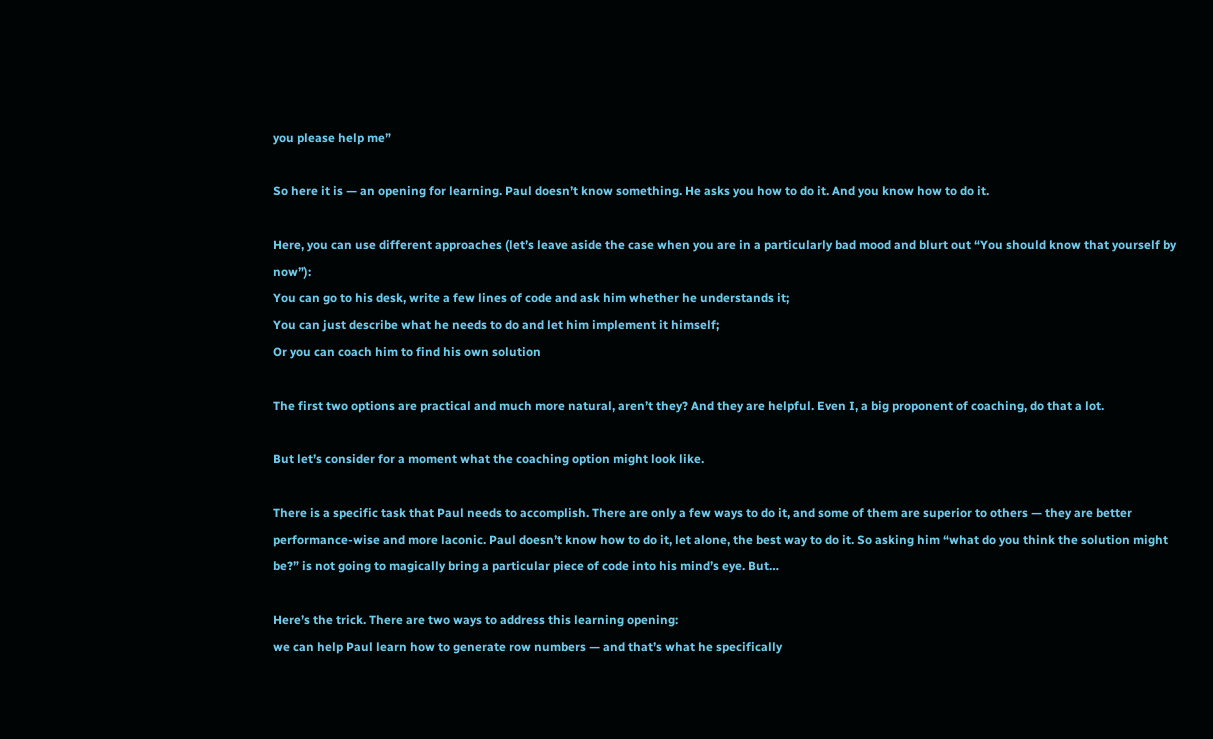you please help me”

So here it is — an opening for learning. Paul doesn’t know something. He asks you how to do it. And you know how to do it.

Here, you can use different approaches (let’s leave aside the case when you are in a particularly bad mood and blurt out “You should know that yourself by now”):
You can go to his desk, write a few lines of code and ask him whether he understands it;
You can just describe what he needs to do and let him implement it himself;
Or you can coach him to find his own solution

The first two options are practical and much more natural, aren’t they? And they are helpful. Even I, a big proponent of coaching, do that a lot.

But let’s consider for a moment what the coaching option might look like.

There is a specific task that Paul needs to accomplish. There are only a few ways to do it, and some of them are superior to others — they are better performance-wise and more laconic. Paul doesn’t know how to do it, let alone, the best way to do it. So asking him “what do you think the solution might be?” is not going to magically bring a particular piece of code into his mind’s eye. But…

Here’s the trick. There are two ways to address this learning opening:
we can help Paul learn how to generate row numbers — and that’s what he specifically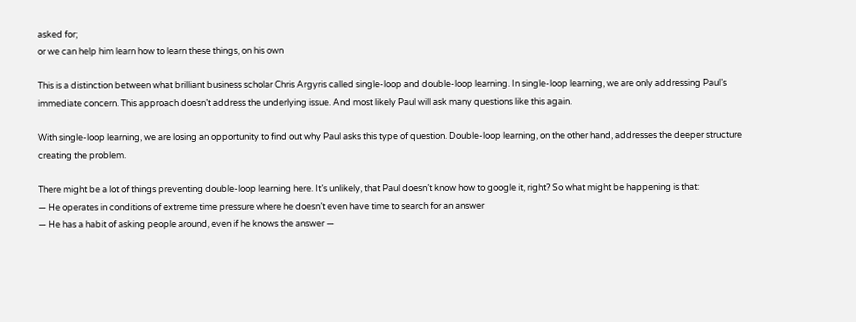asked for;
or we can help him learn how to learn these things, on his own

This is a distinction between what brilliant business scholar Chris Argyris called single-loop and double-loop learning. In single-loop learning, we are only addressing Paul’s immediate concern. This approach doesn’t address the underlying issue. And most likely Paul will ask many questions like this again.

With single-loop learning, we are losing an opportunity to find out why Paul asks this type of question. Double-loop learning, on the other hand, addresses the deeper structure creating the problem.

There might be a lot of things preventing double-loop learning here. It’s unlikely, that Paul doesn’t know how to google it, right? So what might be happening is that:
— He operates in conditions of extreme time pressure where he doesn’t even have time to search for an answer
— He has a habit of asking people around, even if he knows the answer —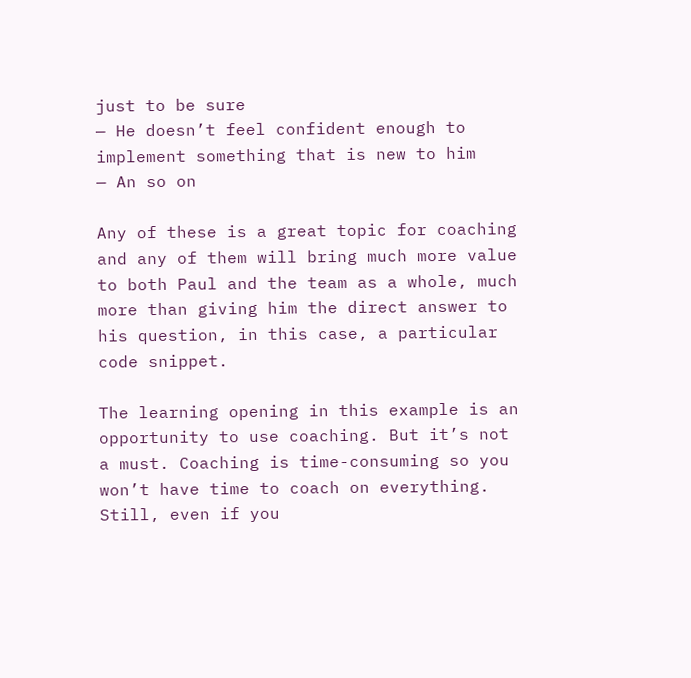just to be sure
— He doesn’t feel confident enough to implement something that is new to him
— An so on

Any of these is a great topic for coaching and any of them will bring much more value to both Paul and the team as a whole, much more than giving him the direct answer to his question, in this case, a particular code snippet.

The learning opening in this example is an opportunity to use coaching. But it’s not a must. Coaching is time-consuming so you won’t have time to coach on everything. Still, even if you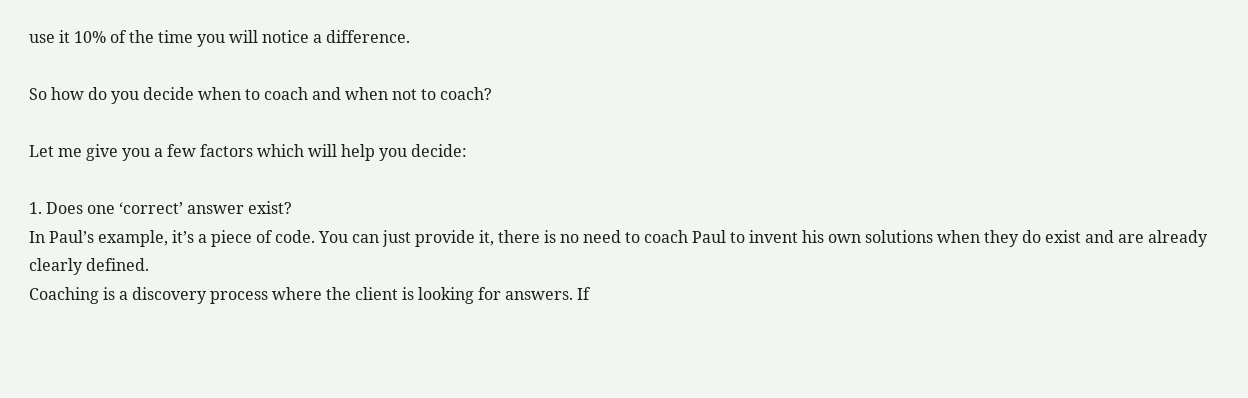use it 10% of the time you will notice a difference.

So how do you decide when to coach and when not to coach?

Let me give you a few factors which will help you decide:

1. Does one ‘correct’ answer exist?
In Paul’s example, it’s a piece of code. You can just provide it, there is no need to coach Paul to invent his own solutions when they do exist and are already clearly defined.
Coaching is a discovery process where the client is looking for answers. If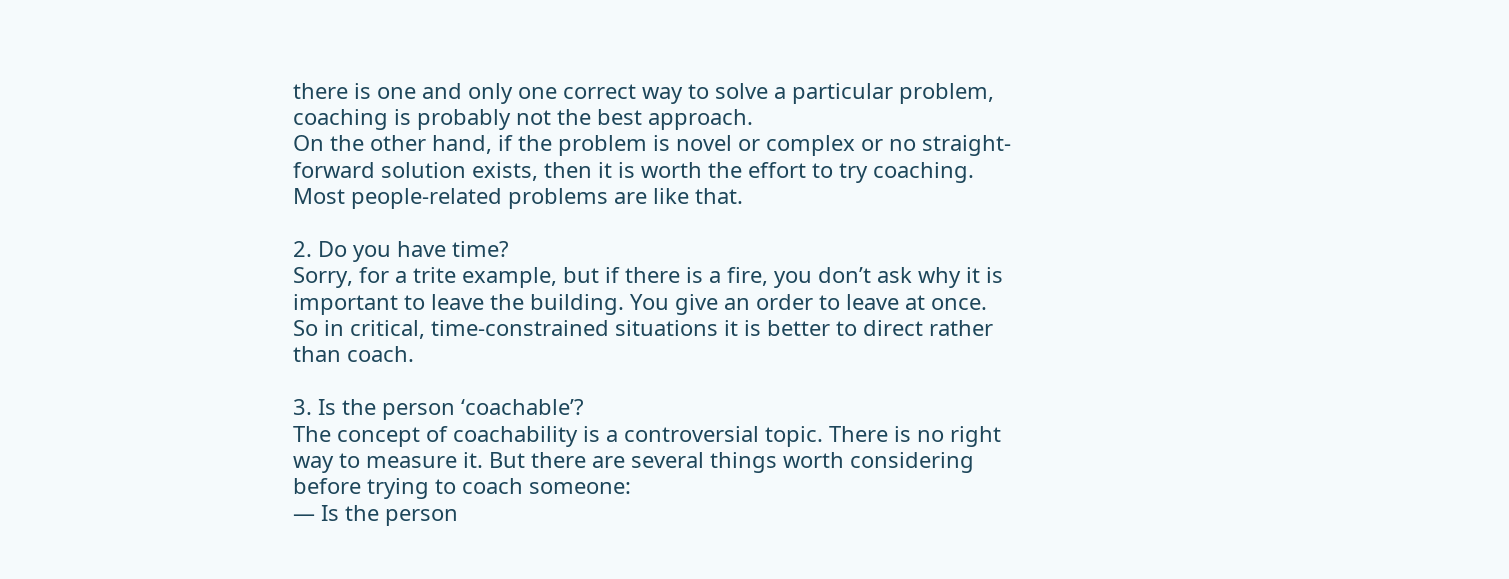there is one and only one correct way to solve a particular problem, coaching is probably not the best approach.
On the other hand, if the problem is novel or complex or no straight-forward solution exists, then it is worth the effort to try coaching. Most people-related problems are like that.

2. Do you have time?
Sorry, for a trite example, but if there is a fire, you don’t ask why it is important to leave the building. You give an order to leave at once.
So in critical, time-constrained situations it is better to direct rather than coach.

3. Is the person ‘coachable’?
The concept of coachability is a controversial topic. There is no right way to measure it. But there are several things worth considering before trying to coach someone:
— Is the person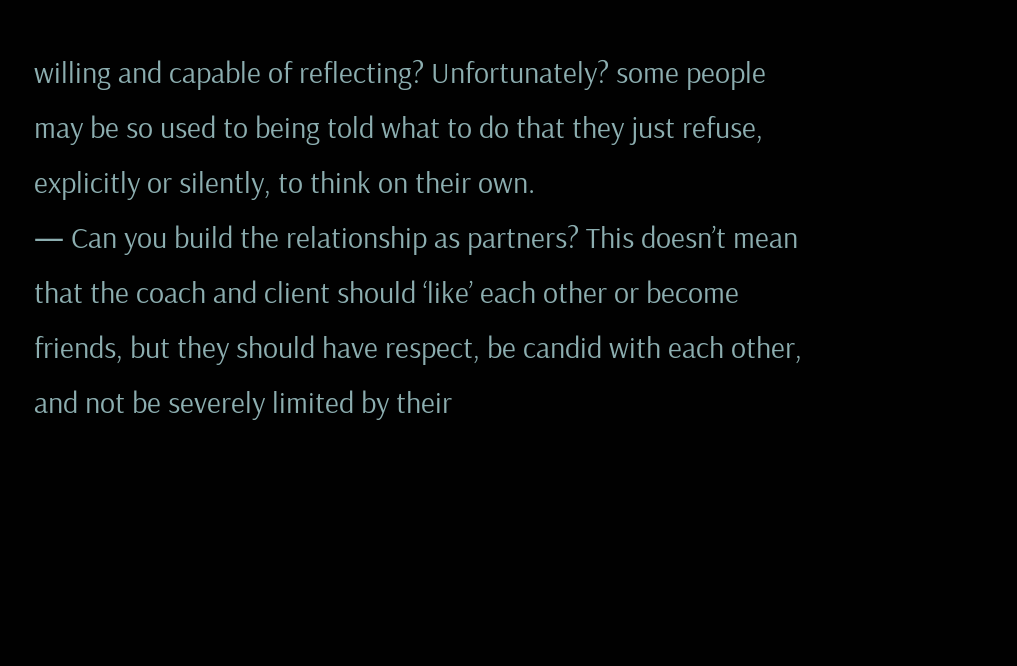willing and capable of reflecting? Unfortunately? some people may be so used to being told what to do that they just refuse, explicitly or silently, to think on their own.
— Can you build the relationship as partners? This doesn’t mean that the coach and client should ‘like’ each other or become friends, but they should have respect, be candid with each other, and not be severely limited by their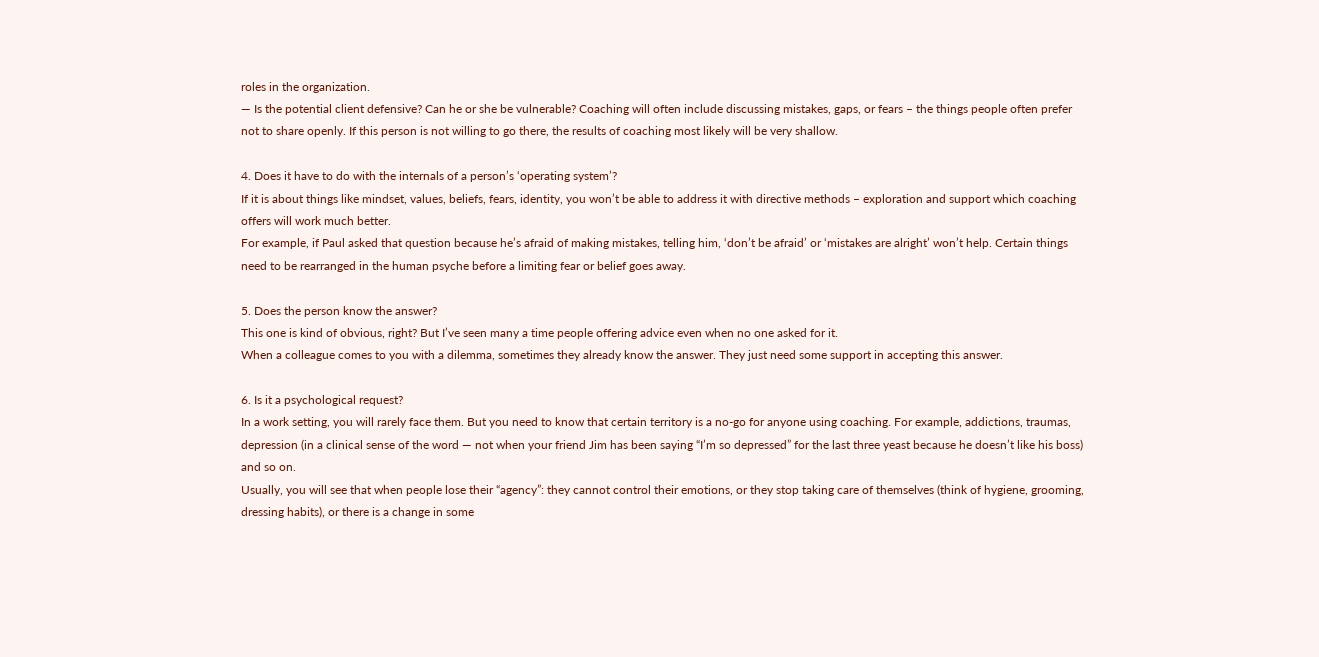roles in the organization.
— Is the potential client defensive? Can he or she be vulnerable? Coaching will often include discussing mistakes, gaps, or fears – the things people often prefer not to share openly. If this person is not willing to go there, the results of coaching most likely will be very shallow.

4. Does it have to do with the internals of a person’s ‘operating system’?
If it is about things like mindset, values, beliefs, fears, identity, you won’t be able to address it with directive methods – exploration and support which coaching offers will work much better.
For example, if Paul asked that question because he’s afraid of making mistakes, telling him, ‘don’t be afraid’ or ‘mistakes are alright’ won’t help. Certain things need to be rearranged in the human psyche before a limiting fear or belief goes away.

5. Does the person know the answer?
This one is kind of obvious, right? But I’ve seen many a time people offering advice even when no one asked for it.
When a colleague comes to you with a dilemma, sometimes they already know the answer. They just need some support in accepting this answer.

6. Is it a psychological request?
In a work setting, you will rarely face them. But you need to know that certain territory is a no-go for anyone using coaching. For example, addictions, traumas, depression (in a clinical sense of the word — not when your friend Jim has been saying “I’m so depressed” for the last three yeast because he doesn’t like his boss) and so on.
Usually, you will see that when people lose their “agency”: they cannot control their emotions, or they stop taking care of themselves (think of hygiene, grooming, dressing habits), or there is a change in some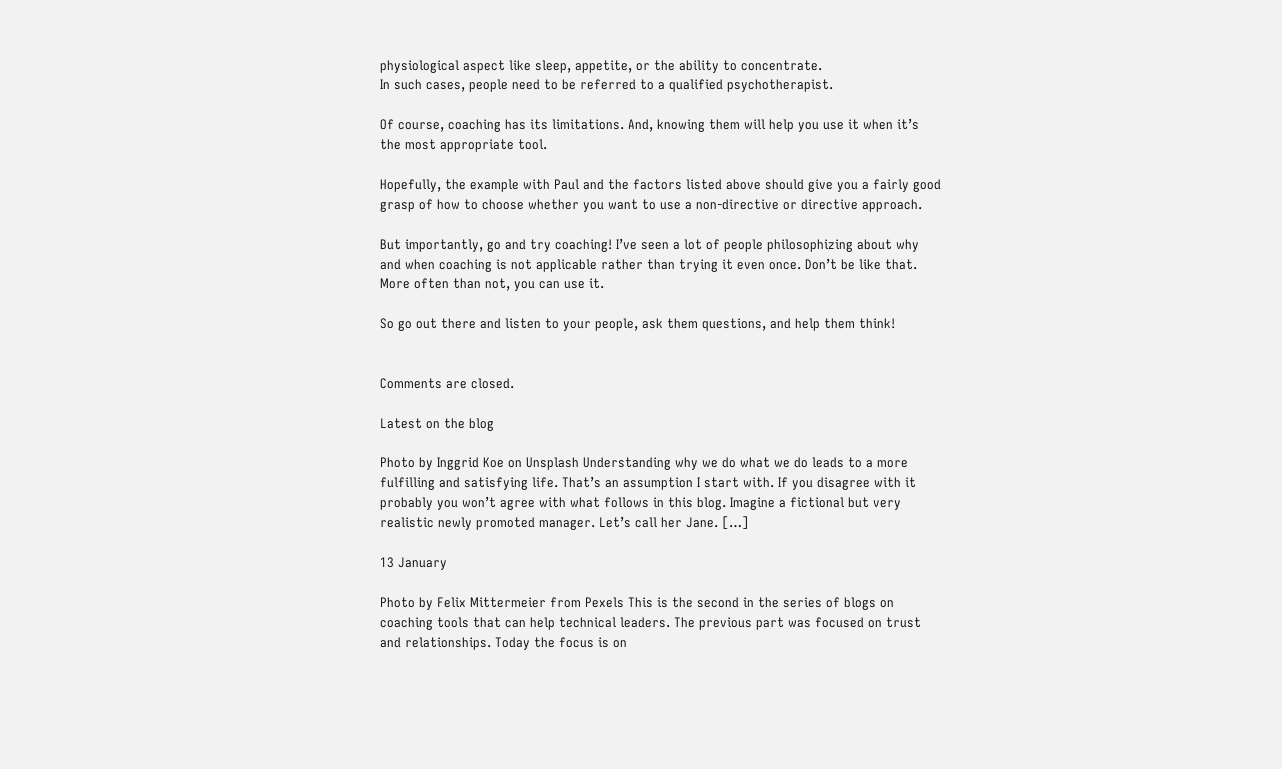physiological aspect like sleep, appetite, or the ability to concentrate.
In such cases, people need to be referred to a qualified psychotherapist.

Of course, coaching has its limitations. And, knowing them will help you use it when it’s the most appropriate tool.

Hopefully, the example with Paul and the factors listed above should give you a fairly good grasp of how to choose whether you want to use a non-directive or directive approach.

But importantly, go and try coaching! I’ve seen a lot of people philosophizing about why and when coaching is not applicable rather than trying it even once. Don’t be like that. More often than not, you can use it.

So go out there and listen to your people, ask them questions, and help them think!


Comments are closed.

Latest on the blog

Photo by Inggrid Koe on Unsplash Understanding why we do what we do leads to a more fulfilling and satisfying life. That’s an assumption I start with. If you disagree with it probably you won’t agree with what follows in this blog. Imagine a fictional but very realistic newly promoted manager. Let’s call her Jane. […]

13 January

Photo by Felix Mittermeier from Pexels This is the second in the series of blogs on coaching tools that can help technical leaders. The previous part was focused on trust and relationships. Today the focus is on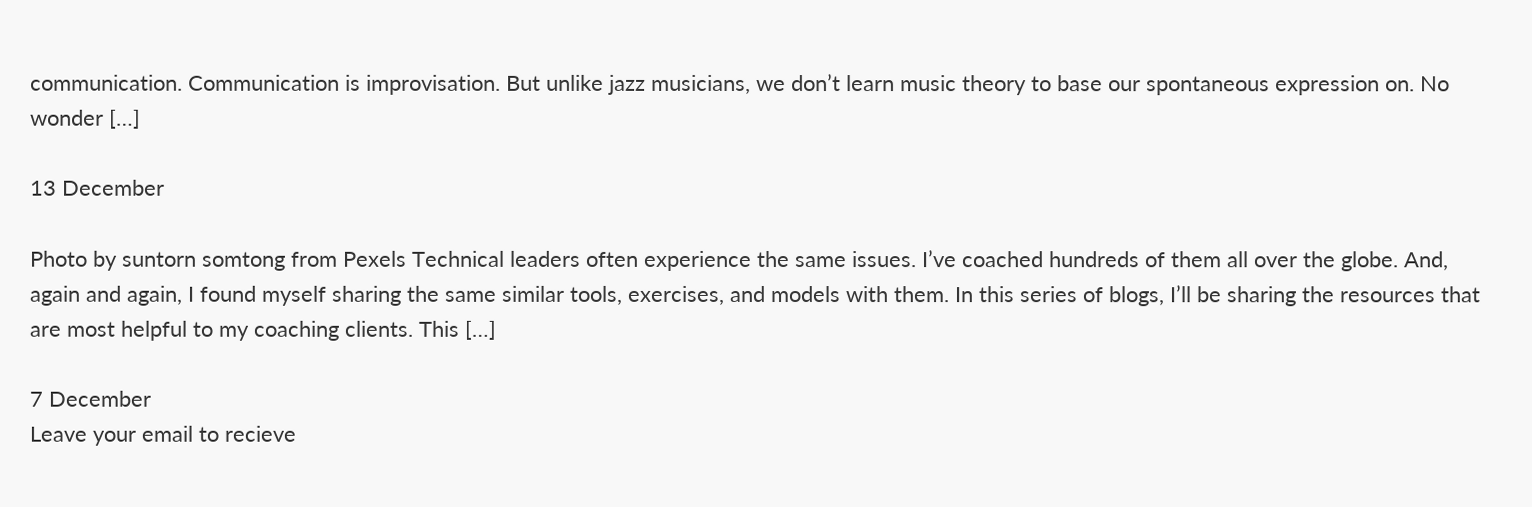communication. Communication is improvisation. But unlike jazz musicians, we don’t learn music theory to base our spontaneous expression on. No wonder […]

13 December

Photo by suntorn somtong from Pexels Technical leaders often experience the same issues. I’ve coached hundreds of them all over the globe. And, again and again, I found myself sharing the same similar tools, exercises, and models with them. In this series of blogs, I’ll be sharing the resources that are most helpful to my coaching clients. This […]

7 December
Leave your email to recieve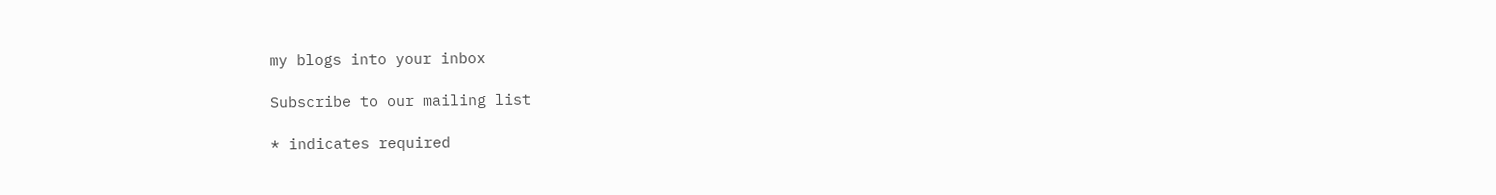my blogs into your inbox

Subscribe to our mailing list

* indicates required